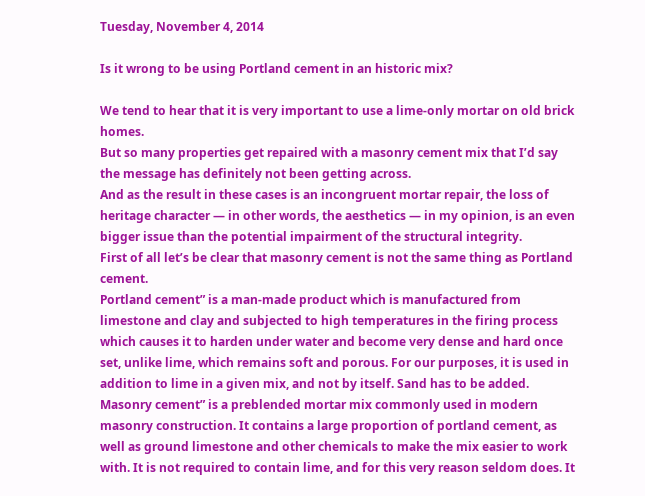Tuesday, November 4, 2014

Is it wrong to be using Portland cement in an historic mix?

We tend to hear that it is very important to use a lime-only mortar on old brick homes.
But so many properties get repaired with a masonry cement mix that I’d say the message has definitely not been getting across.
And as the result in these cases is an incongruent mortar repair, the loss of heritage character — in other words, the aesthetics — in my opinion, is an even bigger issue than the potential impairment of the structural integrity.
First of all let’s be clear that masonry cement is not the same thing as Portland cement.
Portland cement” is a man-made product which is manufactured from limestone and clay and subjected to high temperatures in the firing process which causes it to harden under water and become very dense and hard once set, unlike lime, which remains soft and porous. For our purposes, it is used in addition to lime in a given mix, and not by itself. Sand has to be added.
Masonry cement” is a preblended mortar mix commonly used in modern masonry construction. It contains a large proportion of portland cement, as well as ground limestone and other chemicals to make the mix easier to work with. It is not required to contain lime, and for this very reason seldom does. It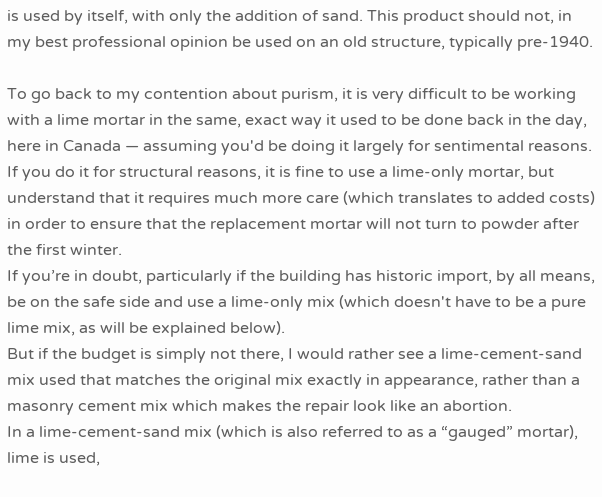is used by itself, with only the addition of sand. This product should not, in my best professional opinion be used on an old structure, typically pre-1940.

To go back to my contention about purism, it is very difficult to be working with a lime mortar in the same, exact way it used to be done back in the day, here in Canada — assuming you'd be doing it largely for sentimental reasons. If you do it for structural reasons, it is fine to use a lime-only mortar, but understand that it requires much more care (which translates to added costs) in order to ensure that the replacement mortar will not turn to powder after the first winter.
If you’re in doubt, particularly if the building has historic import, by all means, be on the safe side and use a lime-only mix (which doesn't have to be a pure lime mix, as will be explained below).
But if the budget is simply not there, I would rather see a lime-cement-sand mix used that matches the original mix exactly in appearance, rather than a masonry cement mix which makes the repair look like an abortion.
In a lime-cement-sand mix (which is also referred to as a “gauged” mortar), lime is used,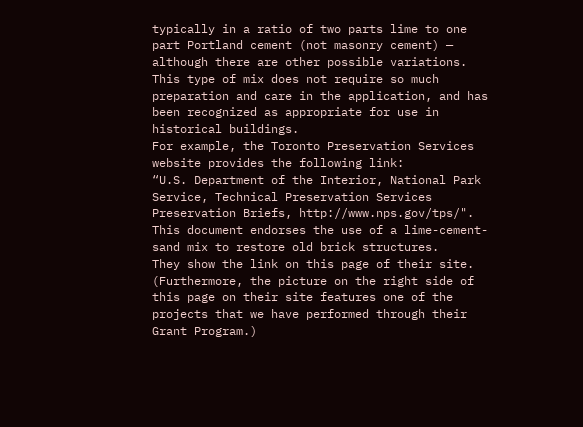typically in a ratio of two parts lime to one part Portland cement (not masonry cement) — although there are other possible variations.
This type of mix does not require so much preparation and care in the application, and has been recognized as appropriate for use in historical buildings.
For example, the Toronto Preservation Services website provides the following link:
“U.S. Department of the Interior, National Park Service, Technical Preservation Services Preservation Briefs, http://www.nps.gov/tps/".
This document endorses the use of a lime-cement-sand mix to restore old brick structures.
They show the link on this page of their site.
(Furthermore, the picture on the right side of this page on their site features one of the projects that we have performed through their Grant Program.)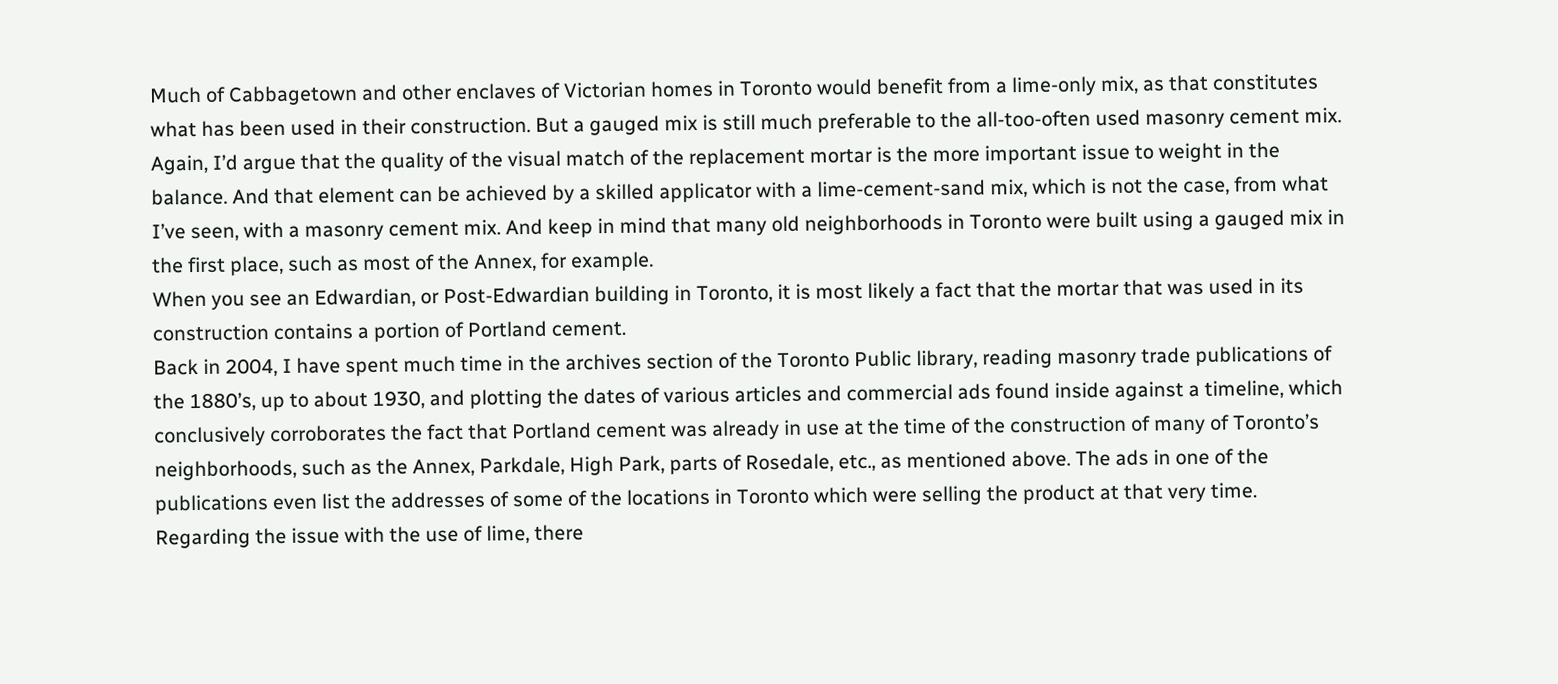Much of Cabbagetown and other enclaves of Victorian homes in Toronto would benefit from a lime-only mix, as that constitutes what has been used in their construction. But a gauged mix is still much preferable to the all-too-often used masonry cement mix.
Again, I’d argue that the quality of the visual match of the replacement mortar is the more important issue to weight in the balance. And that element can be achieved by a skilled applicator with a lime-cement-sand mix, which is not the case, from what I’ve seen, with a masonry cement mix. And keep in mind that many old neighborhoods in Toronto were built using a gauged mix in the first place, such as most of the Annex, for example.
When you see an Edwardian, or Post-Edwardian building in Toronto, it is most likely a fact that the mortar that was used in its construction contains a portion of Portland cement.
Back in 2004, I have spent much time in the archives section of the Toronto Public library, reading masonry trade publications of the 1880’s, up to about 1930, and plotting the dates of various articles and commercial ads found inside against a timeline, which conclusively corroborates the fact that Portland cement was already in use at the time of the construction of many of Toronto’s neighborhoods, such as the Annex, Parkdale, High Park, parts of Rosedale, etc., as mentioned above. The ads in one of the publications even list the addresses of some of the locations in Toronto which were selling the product at that very time.
Regarding the issue with the use of lime, there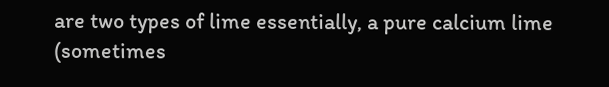are two types of lime essentially, a pure calcium lime (sometimes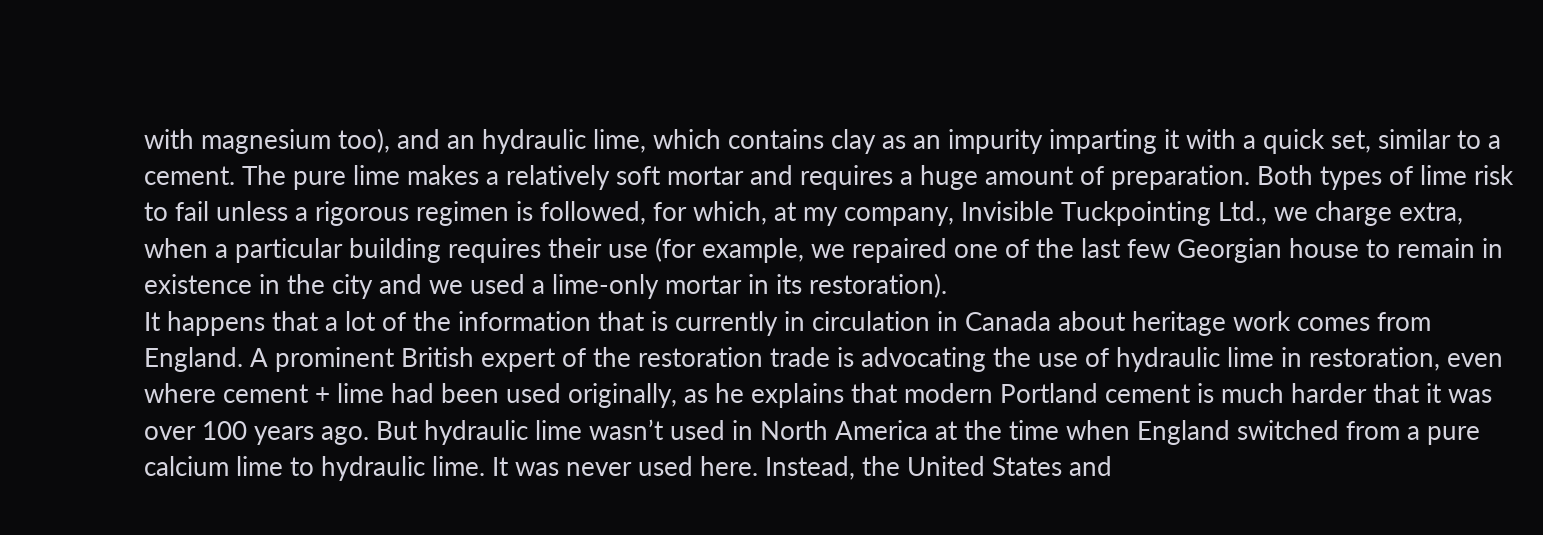with magnesium too), and an hydraulic lime, which contains clay as an impurity imparting it with a quick set, similar to a cement. The pure lime makes a relatively soft mortar and requires a huge amount of preparation. Both types of lime risk to fail unless a rigorous regimen is followed, for which, at my company, Invisible Tuckpointing Ltd., we charge extra, when a particular building requires their use (for example, we repaired one of the last few Georgian house to remain in existence in the city and we used a lime-only mortar in its restoration).
It happens that a lot of the information that is currently in circulation in Canada about heritage work comes from England. A prominent British expert of the restoration trade is advocating the use of hydraulic lime in restoration, even where cement + lime had been used originally, as he explains that modern Portland cement is much harder that it was over 100 years ago. But hydraulic lime wasn’t used in North America at the time when England switched from a pure calcium lime to hydraulic lime. It was never used here. Instead, the United States and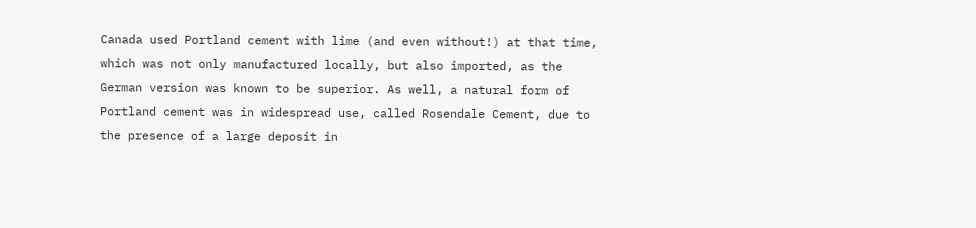Canada used Portland cement with lime (and even without!) at that time, which was not only manufactured locally, but also imported, as the German version was known to be superior. As well, a natural form of Portland cement was in widespread use, called Rosendale Cement, due to the presence of a large deposit in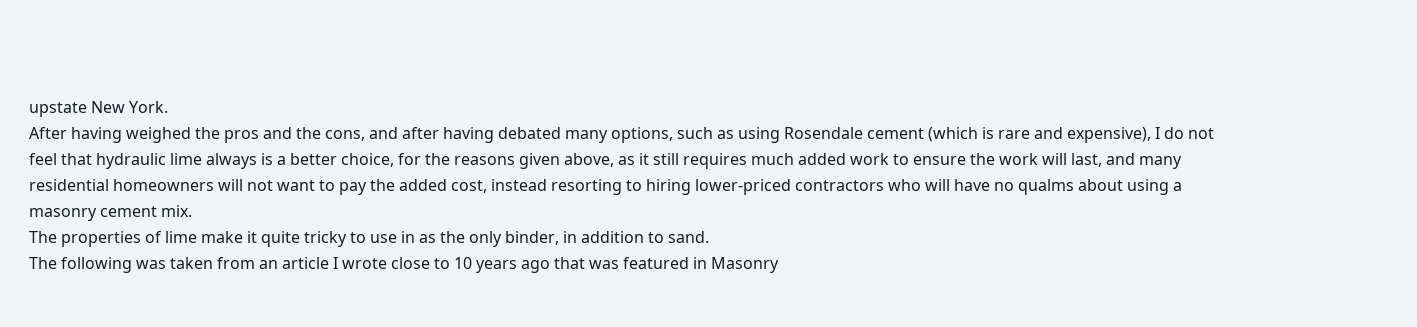upstate New York.
After having weighed the pros and the cons, and after having debated many options, such as using Rosendale cement (which is rare and expensive), I do not feel that hydraulic lime always is a better choice, for the reasons given above, as it still requires much added work to ensure the work will last, and many residential homeowners will not want to pay the added cost, instead resorting to hiring lower-priced contractors who will have no qualms about using a masonry cement mix.
The properties of lime make it quite tricky to use in as the only binder, in addition to sand.
The following was taken from an article I wrote close to 10 years ago that was featured in Masonry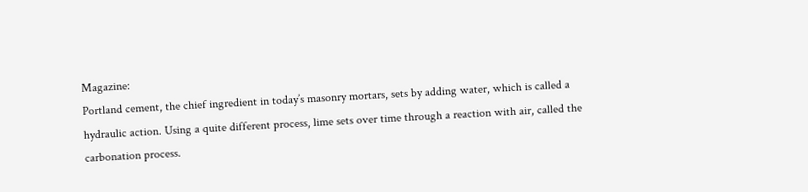Magazine:
Portland cement, the chief ingredient in today’s masonry mortars, sets by adding water, which is called a hydraulic action. Using a quite different process, lime sets over time through a reaction with air, called the carbonation process.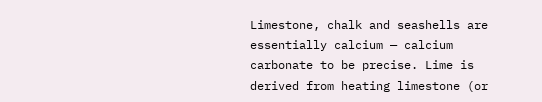Limestone, chalk and seashells are essentially calcium — calcium carbonate to be precise. Lime is derived from heating limestone (or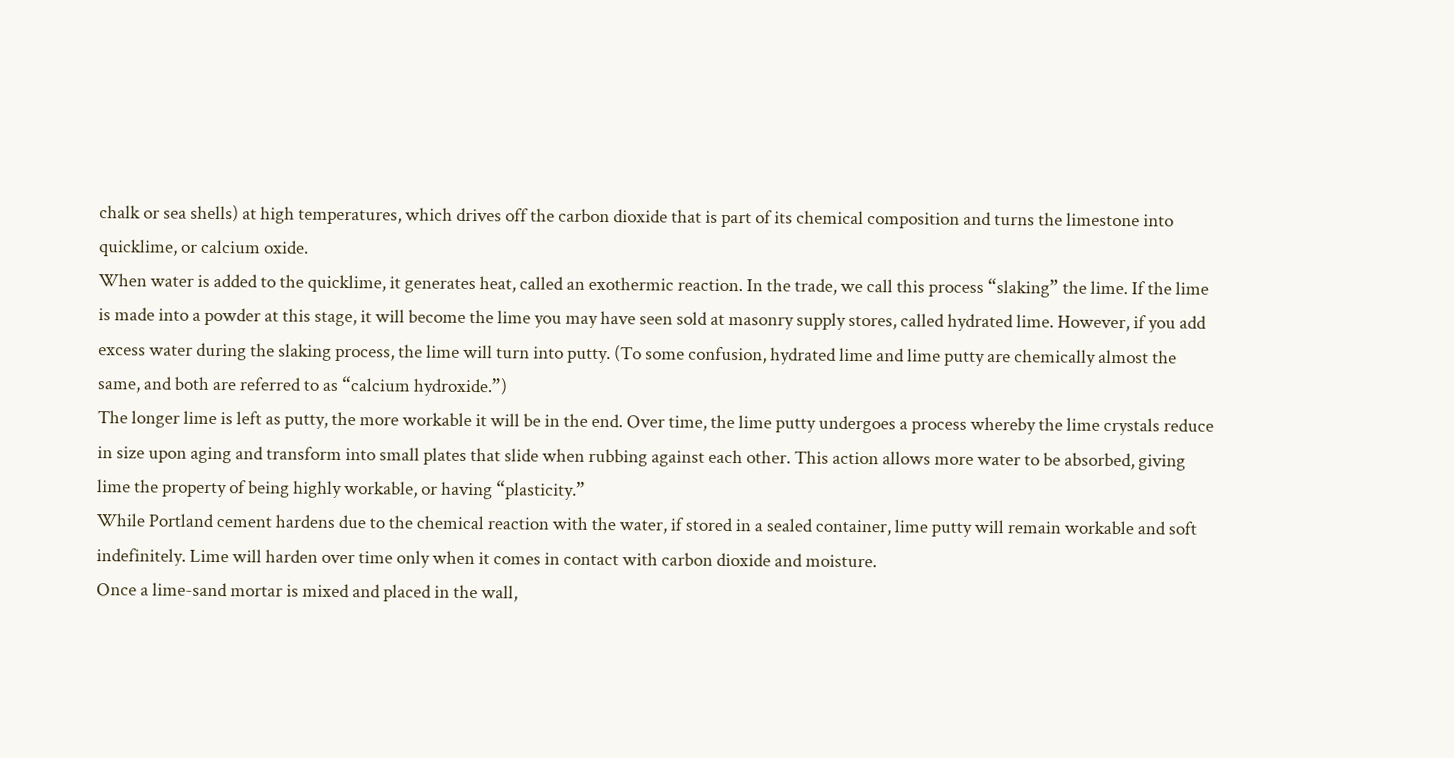chalk or sea shells) at high temperatures, which drives off the carbon dioxide that is part of its chemical composition and turns the limestone into quicklime, or calcium oxide.
When water is added to the quicklime, it generates heat, called an exothermic reaction. In the trade, we call this process “slaking” the lime. If the lime is made into a powder at this stage, it will become the lime you may have seen sold at masonry supply stores, called hydrated lime. However, if you add excess water during the slaking process, the lime will turn into putty. (To some confusion, hydrated lime and lime putty are chemically almost the same, and both are referred to as “calcium hydroxide.”)
The longer lime is left as putty, the more workable it will be in the end. Over time, the lime putty undergoes a process whereby the lime crystals reduce in size upon aging and transform into small plates that slide when rubbing against each other. This action allows more water to be absorbed, giving lime the property of being highly workable, or having “plasticity.”
While Portland cement hardens due to the chemical reaction with the water, if stored in a sealed container, lime putty will remain workable and soft indefinitely. Lime will harden over time only when it comes in contact with carbon dioxide and moisture.
Once a lime-sand mortar is mixed and placed in the wall,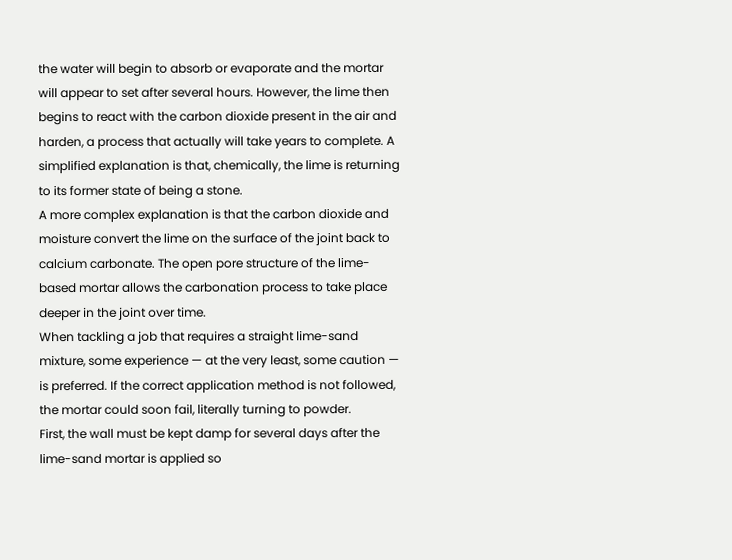the water will begin to absorb or evaporate and the mortar will appear to set after several hours. However, the lime then begins to react with the carbon dioxide present in the air and harden, a process that actually will take years to complete. A simplified explanation is that, chemically, the lime is returning to its former state of being a stone.
A more complex explanation is that the carbon dioxide and moisture convert the lime on the surface of the joint back to calcium carbonate. The open pore structure of the lime-based mortar allows the carbonation process to take place deeper in the joint over time.
When tackling a job that requires a straight lime-sand mixture, some experience — at the very least, some caution — is preferred. If the correct application method is not followed, the mortar could soon fail, literally turning to powder.
First, the wall must be kept damp for several days after the lime-sand mortar is applied so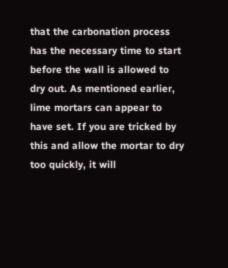that the carbonation process has the necessary time to start before the wall is allowed to dry out. As mentioned earlier, lime mortars can appear to have set. If you are tricked by this and allow the mortar to dry too quickly, it will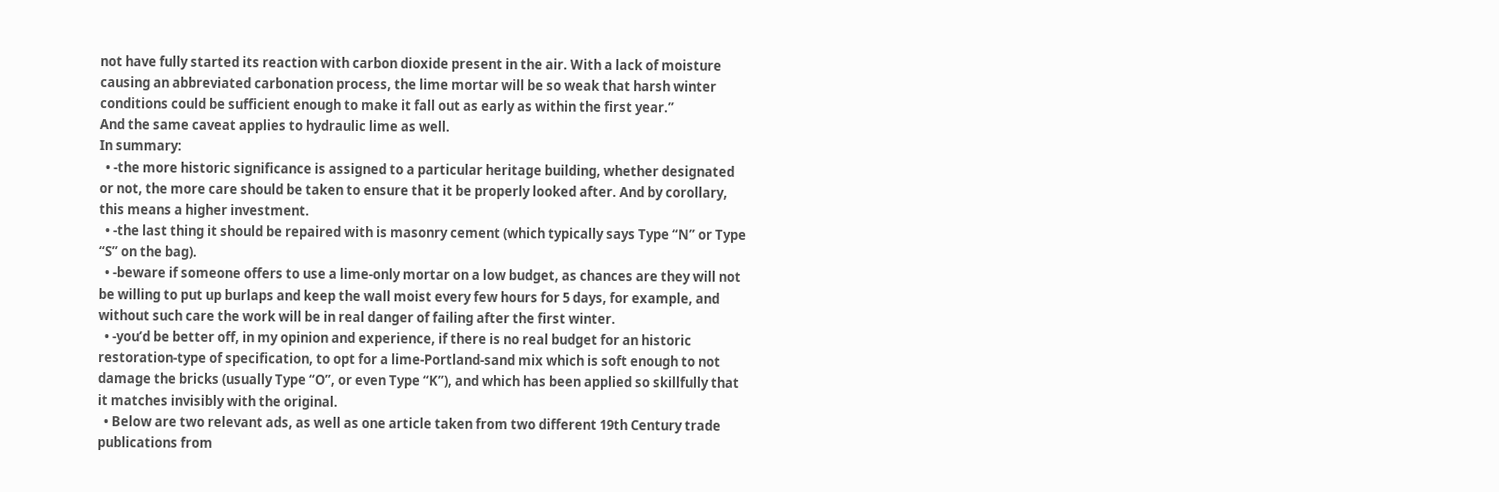not have fully started its reaction with carbon dioxide present in the air. With a lack of moisture causing an abbreviated carbonation process, the lime mortar will be so weak that harsh winter conditions could be sufficient enough to make it fall out as early as within the first year.”
And the same caveat applies to hydraulic lime as well.
In summary:
  • -the more historic significance is assigned to a particular heritage building, whether designated or not, the more care should be taken to ensure that it be properly looked after. And by corollary, this means a higher investment.
  • -the last thing it should be repaired with is masonry cement (which typically says Type “N” or Type “S” on the bag).
  • -beware if someone offers to use a lime-only mortar on a low budget, as chances are they will not be willing to put up burlaps and keep the wall moist every few hours for 5 days, for example, and without such care the work will be in real danger of failing after the first winter.
  • -you’d be better off, in my opinion and experience, if there is no real budget for an historic restoration-type of specification, to opt for a lime-Portland-sand mix which is soft enough to not damage the bricks (usually Type “O”, or even Type “K”), and which has been applied so skillfully that it matches invisibly with the original.
  • Below are two relevant ads, as well as one article taken from two different 19th Century trade publications from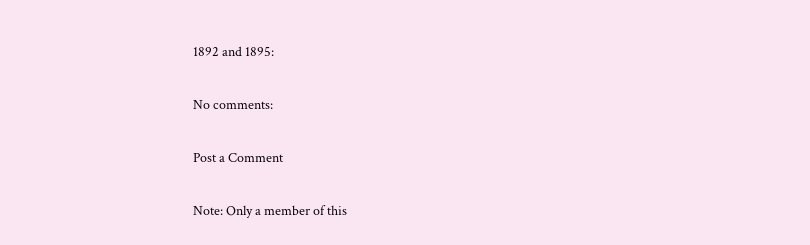1892 and 1895:

No comments:

Post a Comment

Note: Only a member of this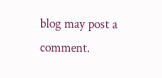blog may post a comment.